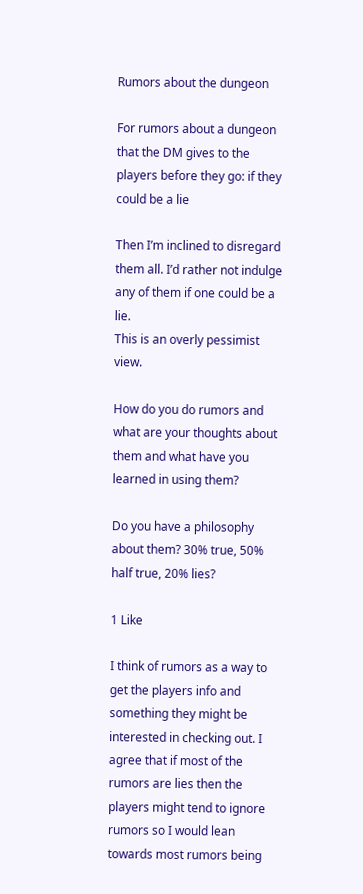Rumors about the dungeon

For rumors about a dungeon that the DM gives to the players before they go: if they could be a lie

Then I’m inclined to disregard them all. I’d rather not indulge any of them if one could be a lie.
This is an overly pessimist view.

How do you do rumors and what are your thoughts about them and what have you learned in using them?

Do you have a philosophy about them? 30% true, 50% half true, 20% lies?

1 Like

I think of rumors as a way to get the players info and something they might be interested in checking out. I agree that if most of the rumors are lies then the players might tend to ignore rumors so I would lean towards most rumors being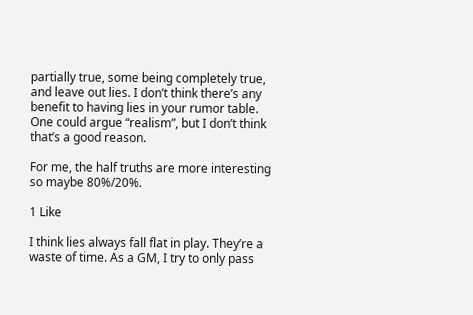partially true, some being completely true, and leave out lies. I don’t think there’s any benefit to having lies in your rumor table. One could argue “realism”, but I don’t think that’s a good reason.

For me, the half truths are more interesting so maybe 80%/20%.

1 Like

I think lies always fall flat in play. They’re a waste of time. As a GM, I try to only pass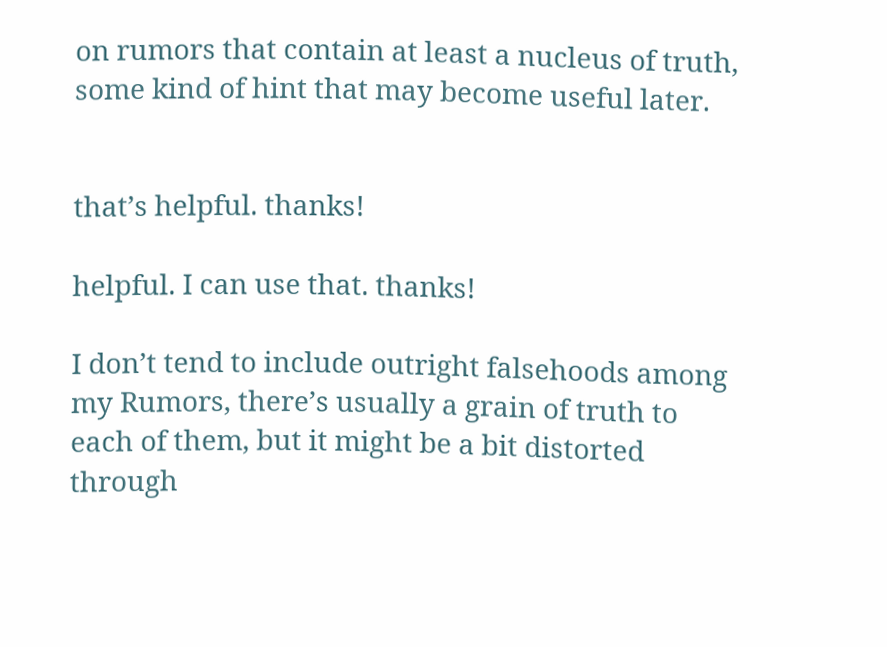on rumors that contain at least a nucleus of truth, some kind of hint that may become useful later.


that’s helpful. thanks!

helpful. I can use that. thanks!

I don’t tend to include outright falsehoods among my Rumors, there’s usually a grain of truth to each of them, but it might be a bit distorted through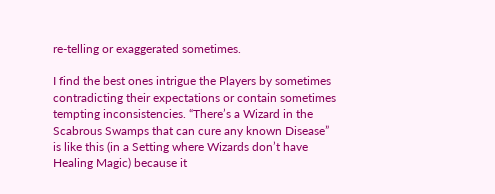re-telling or exaggerated sometimes.

I find the best ones intrigue the Players by sometimes contradicting their expectations or contain sometimes tempting inconsistencies. “There’s a Wizard in the Scabrous Swamps that can cure any known Disease” is like this (in a Setting where Wizards don’t have Healing Magic) because it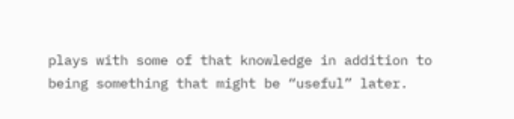plays with some of that knowledge in addition to being something that might be “useful” later.